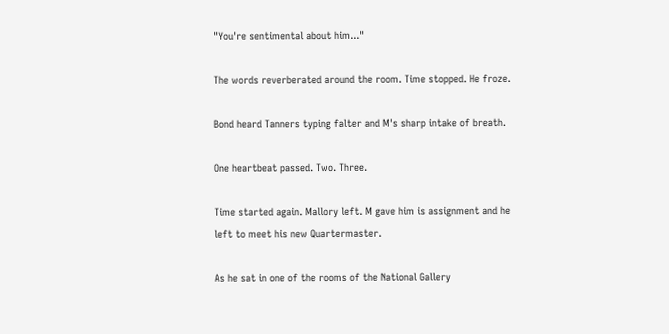"You're sentimental about him..."

The words reverberated around the room. Time stopped. He froze.

Bond heard Tanners typing falter and M's sharp intake of breath.

One heartbeat passed. Two. Three.

Time started again. Mallory left. M gave him is assignment and he left to meet his new Quartermaster.

As he sat in one of the rooms of the National Gallery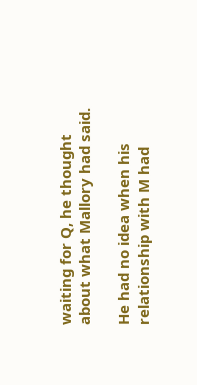waiting for Q, he thought about what Mallory had said.

He had no idea when his relationship with M had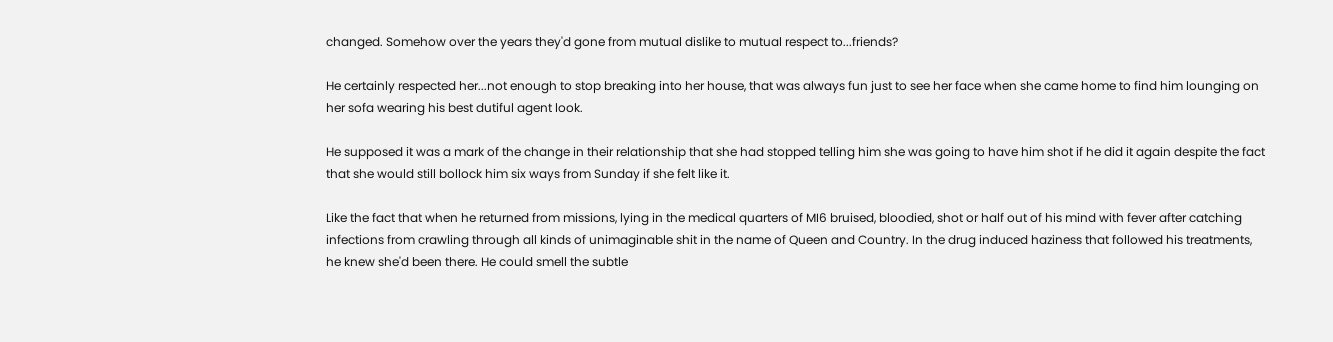changed. Somehow over the years they'd gone from mutual dislike to mutual respect to...friends?

He certainly respected her...not enough to stop breaking into her house, that was always fun just to see her face when she came home to find him lounging on her sofa wearing his best dutiful agent look.

He supposed it was a mark of the change in their relationship that she had stopped telling him she was going to have him shot if he did it again despite the fact that she would still bollock him six ways from Sunday if she felt like it.

Like the fact that when he returned from missions, lying in the medical quarters of MI6 bruised, bloodied, shot or half out of his mind with fever after catching infections from crawling through all kinds of unimaginable shit in the name of Queen and Country. In the drug induced haziness that followed his treatments, he knew she'd been there. He could smell the subtle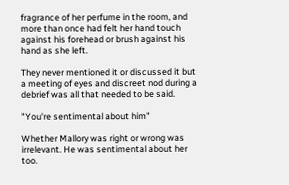fragrance of her perfume in the room, and more than once had felt her hand touch against his forehead or brush against his hand as she left.

They never mentioned it or discussed it but a meeting of eyes and discreet nod during a debrief was all that needed to be said.

"You're sentimental about him"

Whether Mallory was right or wrong was irrelevant. He was sentimental about her too.